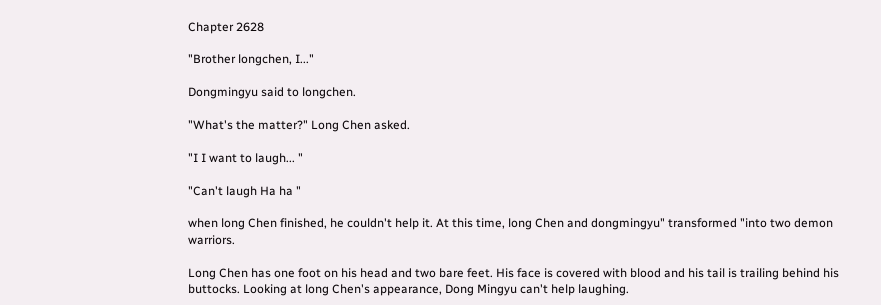Chapter 2628

"Brother longchen, I..."

Dongmingyu said to longchen.

"What's the matter?" Long Chen asked.

"I I want to laugh... "

"Can't laugh Ha ha "

when long Chen finished, he couldn't help it. At this time, long Chen and dongmingyu" transformed "into two demon warriors.

Long Chen has one foot on his head and two bare feet. His face is covered with blood and his tail is trailing behind his buttocks. Looking at long Chen's appearance, Dong Mingyu can't help laughing.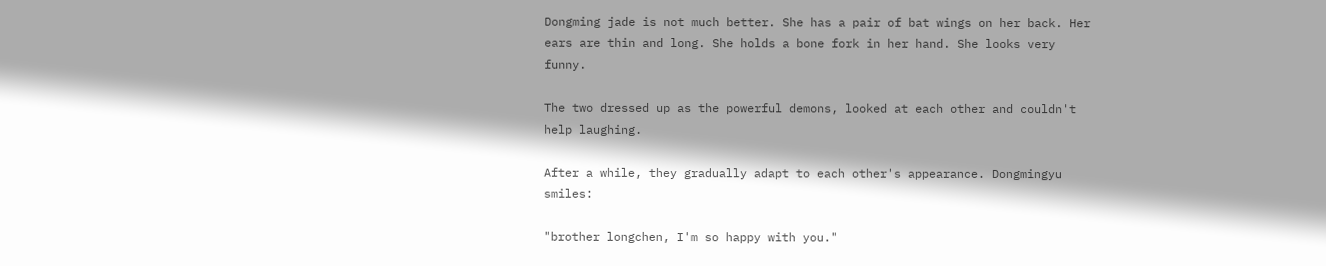Dongming jade is not much better. She has a pair of bat wings on her back. Her ears are thin and long. She holds a bone fork in her hand. She looks very funny.

The two dressed up as the powerful demons, looked at each other and couldn't help laughing.

After a while, they gradually adapt to each other's appearance. Dongmingyu smiles:

"brother longchen, I'm so happy with you."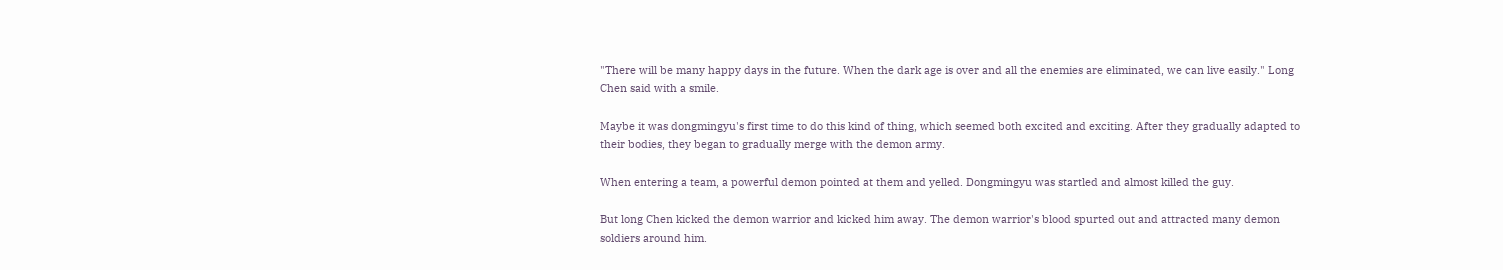"There will be many happy days in the future. When the dark age is over and all the enemies are eliminated, we can live easily." Long Chen said with a smile.

Maybe it was dongmingyu's first time to do this kind of thing, which seemed both excited and exciting. After they gradually adapted to their bodies, they began to gradually merge with the demon army.

When entering a team, a powerful demon pointed at them and yelled. Dongmingyu was startled and almost killed the guy.

But long Chen kicked the demon warrior and kicked him away. The demon warrior's blood spurted out and attracted many demon soldiers around him.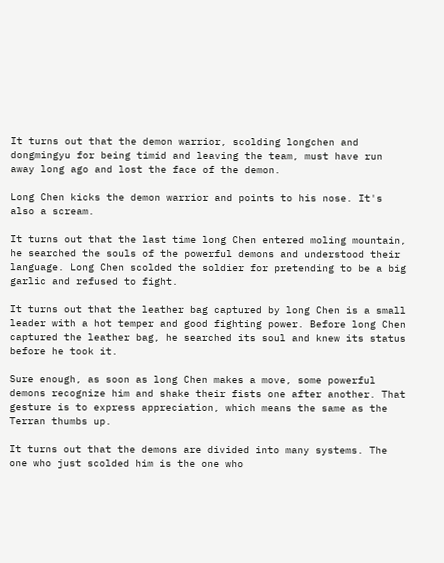It turns out that the demon warrior, scolding longchen and dongmingyu for being timid and leaving the team, must have run away long ago and lost the face of the demon.

Long Chen kicks the demon warrior and points to his nose. It's also a scream.

It turns out that the last time long Chen entered moling mountain, he searched the souls of the powerful demons and understood their language. Long Chen scolded the soldier for pretending to be a big garlic and refused to fight.

It turns out that the leather bag captured by long Chen is a small leader with a hot temper and good fighting power. Before long Chen captured the leather bag, he searched its soul and knew its status before he took it.

Sure enough, as soon as long Chen makes a move, some powerful demons recognize him and shake their fists one after another. That gesture is to express appreciation, which means the same as the Terran thumbs up.

It turns out that the demons are divided into many systems. The one who just scolded him is the one who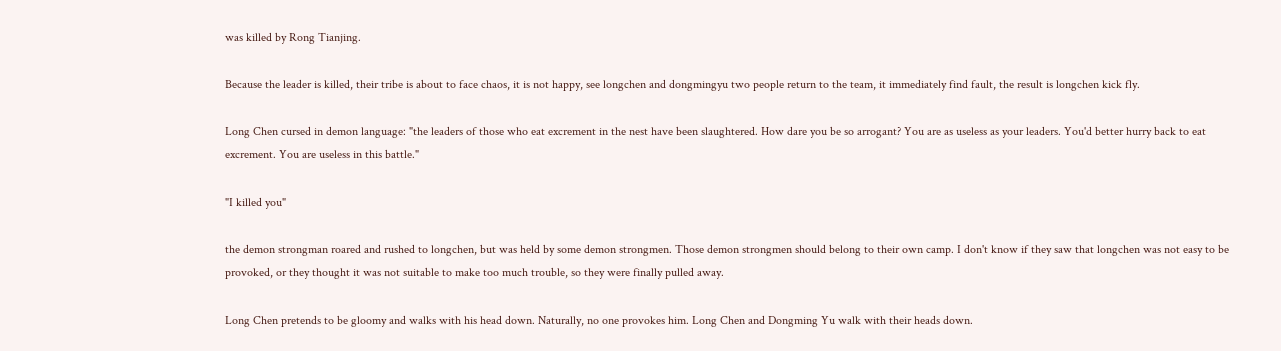was killed by Rong Tianjing.

Because the leader is killed, their tribe is about to face chaos, it is not happy, see longchen and dongmingyu two people return to the team, it immediately find fault, the result is longchen kick fly.

Long Chen cursed in demon language: "the leaders of those who eat excrement in the nest have been slaughtered. How dare you be so arrogant? You are as useless as your leaders. You'd better hurry back to eat excrement. You are useless in this battle."

"I killed you"

the demon strongman roared and rushed to longchen, but was held by some demon strongmen. Those demon strongmen should belong to their own camp. I don't know if they saw that longchen was not easy to be provoked, or they thought it was not suitable to make too much trouble, so they were finally pulled away.

Long Chen pretends to be gloomy and walks with his head down. Naturally, no one provokes him. Long Chen and Dongming Yu walk with their heads down.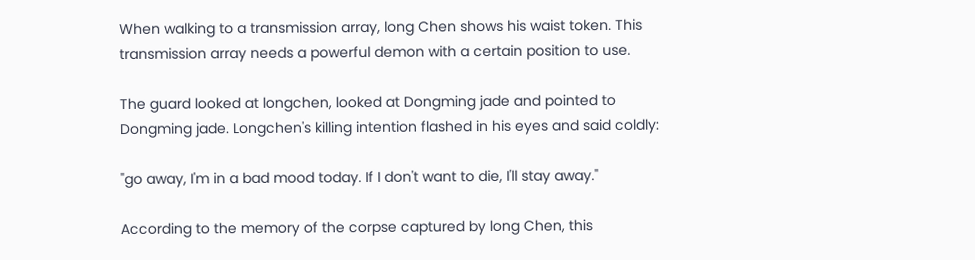When walking to a transmission array, long Chen shows his waist token. This transmission array needs a powerful demon with a certain position to use.

The guard looked at longchen, looked at Dongming jade and pointed to Dongming jade. Longchen's killing intention flashed in his eyes and said coldly:

"go away, I'm in a bad mood today. If I don't want to die, I'll stay away."

According to the memory of the corpse captured by long Chen, this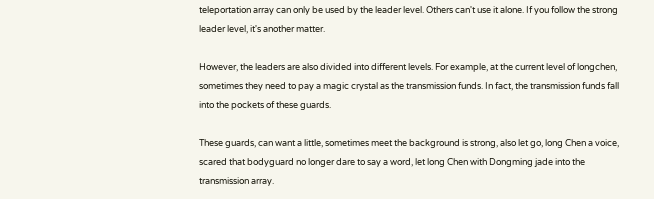teleportation array can only be used by the leader level. Others can't use it alone. If you follow the strong leader level, it's another matter.

However, the leaders are also divided into different levels. For example, at the current level of longchen, sometimes they need to pay a magic crystal as the transmission funds. In fact, the transmission funds fall into the pockets of these guards.

These guards, can want a little, sometimes meet the background is strong, also let go, long Chen a voice, scared that bodyguard no longer dare to say a word, let long Chen with Dongming jade into the transmission array.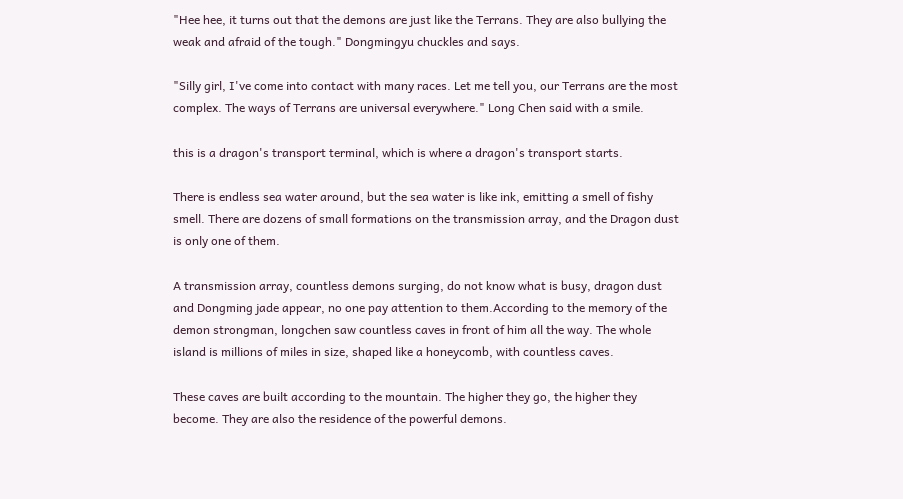"Hee hee, it turns out that the demons are just like the Terrans. They are also bullying the weak and afraid of the tough." Dongmingyu chuckles and says.

"Silly girl, I've come into contact with many races. Let me tell you, our Terrans are the most complex. The ways of Terrans are universal everywhere." Long Chen said with a smile.

this is a dragon's transport terminal, which is where a dragon's transport starts.

There is endless sea water around, but the sea water is like ink, emitting a smell of fishy smell. There are dozens of small formations on the transmission array, and the Dragon dust is only one of them.

A transmission array, countless demons surging, do not know what is busy, dragon dust and Dongming jade appear, no one pay attention to them.According to the memory of the demon strongman, longchen saw countless caves in front of him all the way. The whole island is millions of miles in size, shaped like a honeycomb, with countless caves.

These caves are built according to the mountain. The higher they go, the higher they become. They are also the residence of the powerful demons.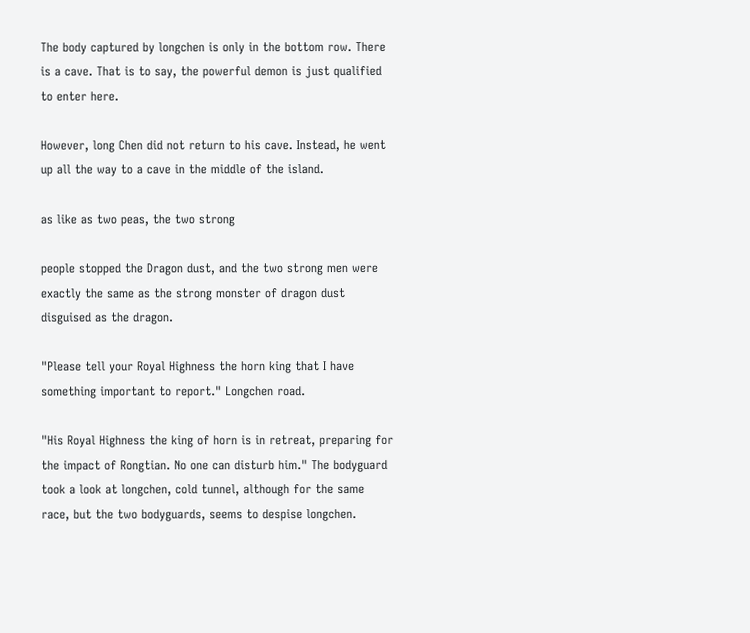The body captured by longchen is only in the bottom row. There is a cave. That is to say, the powerful demon is just qualified to enter here.

However, long Chen did not return to his cave. Instead, he went up all the way to a cave in the middle of the island.

as like as two peas, the two strong

people stopped the Dragon dust, and the two strong men were exactly the same as the strong monster of dragon dust disguised as the dragon.

"Please tell your Royal Highness the horn king that I have something important to report." Longchen road.

"His Royal Highness the king of horn is in retreat, preparing for the impact of Rongtian. No one can disturb him." The bodyguard took a look at longchen, cold tunnel, although for the same race, but the two bodyguards, seems to despise longchen.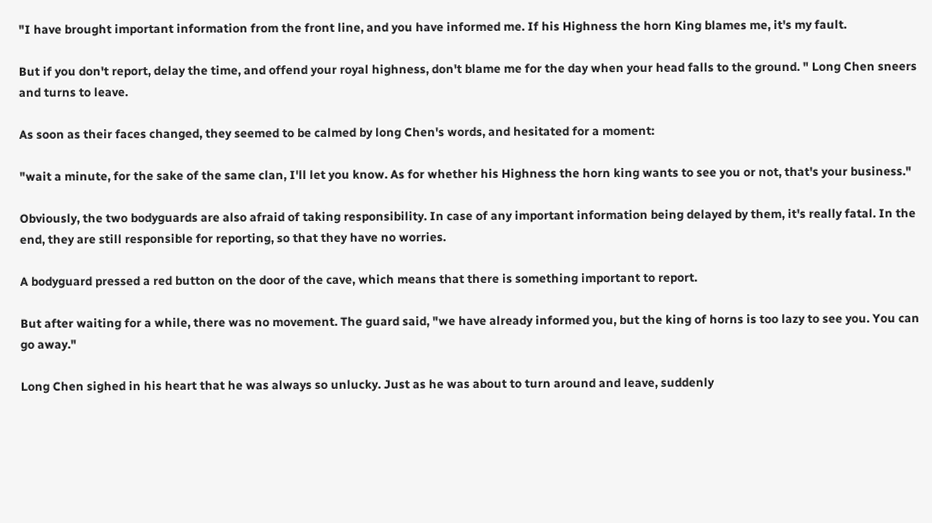"I have brought important information from the front line, and you have informed me. If his Highness the horn King blames me, it's my fault.

But if you don't report, delay the time, and offend your royal highness, don't blame me for the day when your head falls to the ground. " Long Chen sneers and turns to leave.

As soon as their faces changed, they seemed to be calmed by long Chen's words, and hesitated for a moment:

"wait a minute, for the sake of the same clan, I'll let you know. As for whether his Highness the horn king wants to see you or not, that's your business."

Obviously, the two bodyguards are also afraid of taking responsibility. In case of any important information being delayed by them, it's really fatal. In the end, they are still responsible for reporting, so that they have no worries.

A bodyguard pressed a red button on the door of the cave, which means that there is something important to report.

But after waiting for a while, there was no movement. The guard said, "we have already informed you, but the king of horns is too lazy to see you. You can go away."

Long Chen sighed in his heart that he was always so unlucky. Just as he was about to turn around and leave, suddenly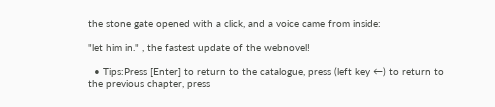the stone gate opened with a click, and a voice came from inside:

"let him in." , the fastest update of the webnovel!

  • Tips:Press [Enter] to return to the catalogue, press (left key ←) to return to the previous chapter, press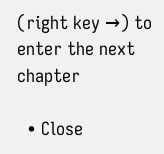(right key →) to enter the next chapter

  • Close